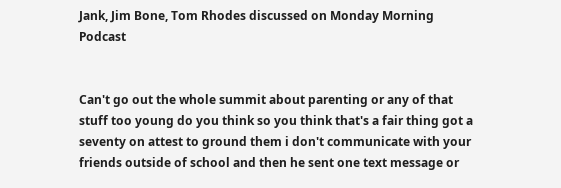Jank, Jim Bone, Tom Rhodes discussed on Monday Morning Podcast


Can't go out the whole summit about parenting or any of that stuff too young do you think so you think that's a fair thing got a seventy on attest to ground them i don't communicate with your friends outside of school and then he sent one text message or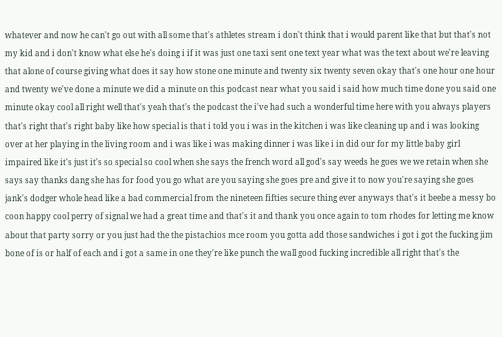whatever and now he can't go out with all some that's athletes stream i don't think that i would parent like that but that's not my kid and i don't know what else he's doing i if it was just one taxi sent one text year what was the text about we're leaving that alone of course giving what does it say how stone one minute and twenty six twenty seven okay that's one hour one hour and twenty we've done a minute we did a minute on this podcast near what you said i said how much time done you said one minute okay cool all right well that's yeah that's the podcast the i've had such a wonderful time here with you always players that's right that's right baby like how special is that i told you i was in the kitchen i was like cleaning up and i was looking over at her playing in the living room and i was like i was making dinner i was like i in did our for my little baby girl impaired like it's just it's so special so cool when she says the french word all god's say weeds he goes we we retain when she says say thanks dang she has for food you go what are you saying she goes pre and give it to now you're saying she goes jank's dodger whole head like a bad commercial from the nineteen fifties secure thing ever anyways that's it beebe a messy bo coon happy cool perry of signal we had a great time and that's it and thank you once again to tom rhodes for letting me know about that party sorry or you just had the the pistachios mce room you gotta add those sandwiches i got i got the fucking jim bone of is or half of each and i got a same in one they're like punch the wall good fucking incredible all right that's the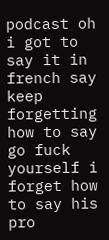podcast oh i got to say it in french say keep forgetting how to say go fuck yourself i forget how to say his pro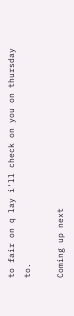to fair on q lay i'll check on you on thursday to.

Coming up next